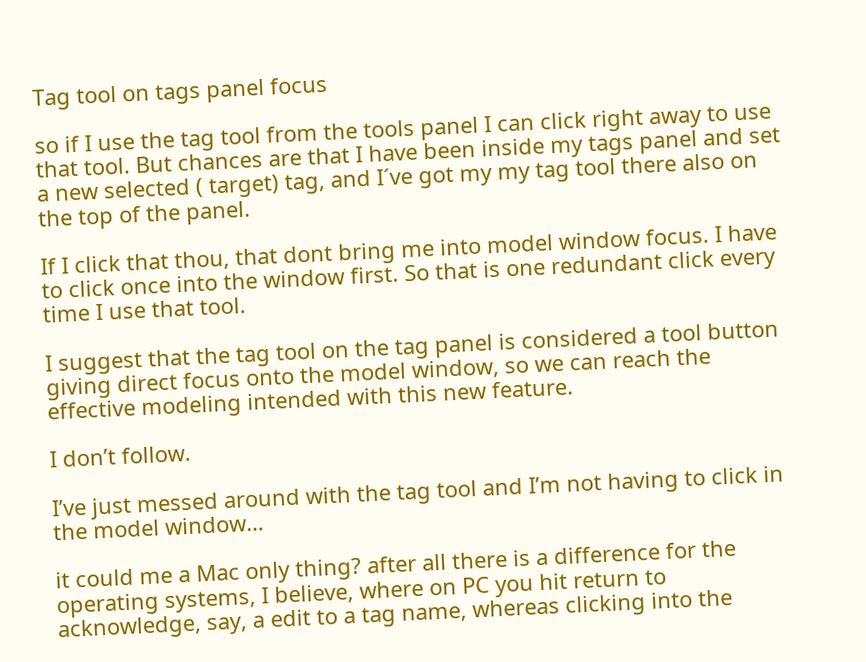Tag tool on tags panel focus

so if I use the tag tool from the tools panel I can click right away to use that tool. But chances are that I have been inside my tags panel and set a new selected ( target) tag, and I´ve got my my tag tool there also on the top of the panel.

If I click that thou, that dont bring me into model window focus. I have to click once into the window first. So that is one redundant click every time I use that tool.

I suggest that the tag tool on the tag panel is considered a tool button giving direct focus onto the model window, so we can reach the effective modeling intended with this new feature.

I don’t follow.

I’ve just messed around with the tag tool and I’m not having to click in the model window…

it could me a Mac only thing? after all there is a difference for the operating systems, I believe, where on PC you hit return to acknowledge, say, a edit to a tag name, whereas clicking into the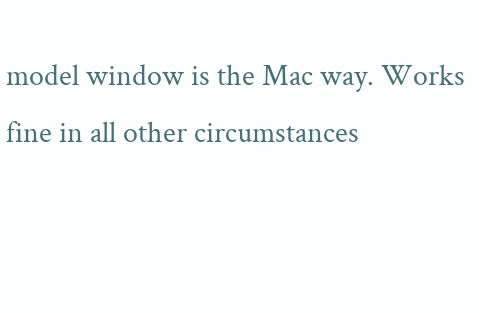model window is the Mac way. Works fine in all other circumstances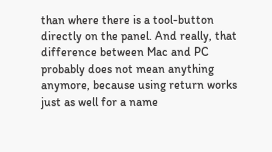than where there is a tool-button directly on the panel. And really, that difference between Mac and PC probably does not mean anything anymore, because using return works just as well for a name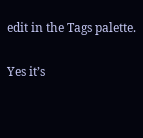edit in the Tags palette.

Yes it’s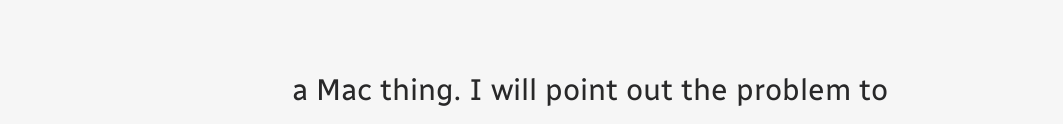a Mac thing. I will point out the problem to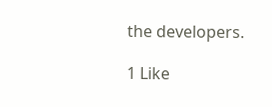the developers.

1 Like